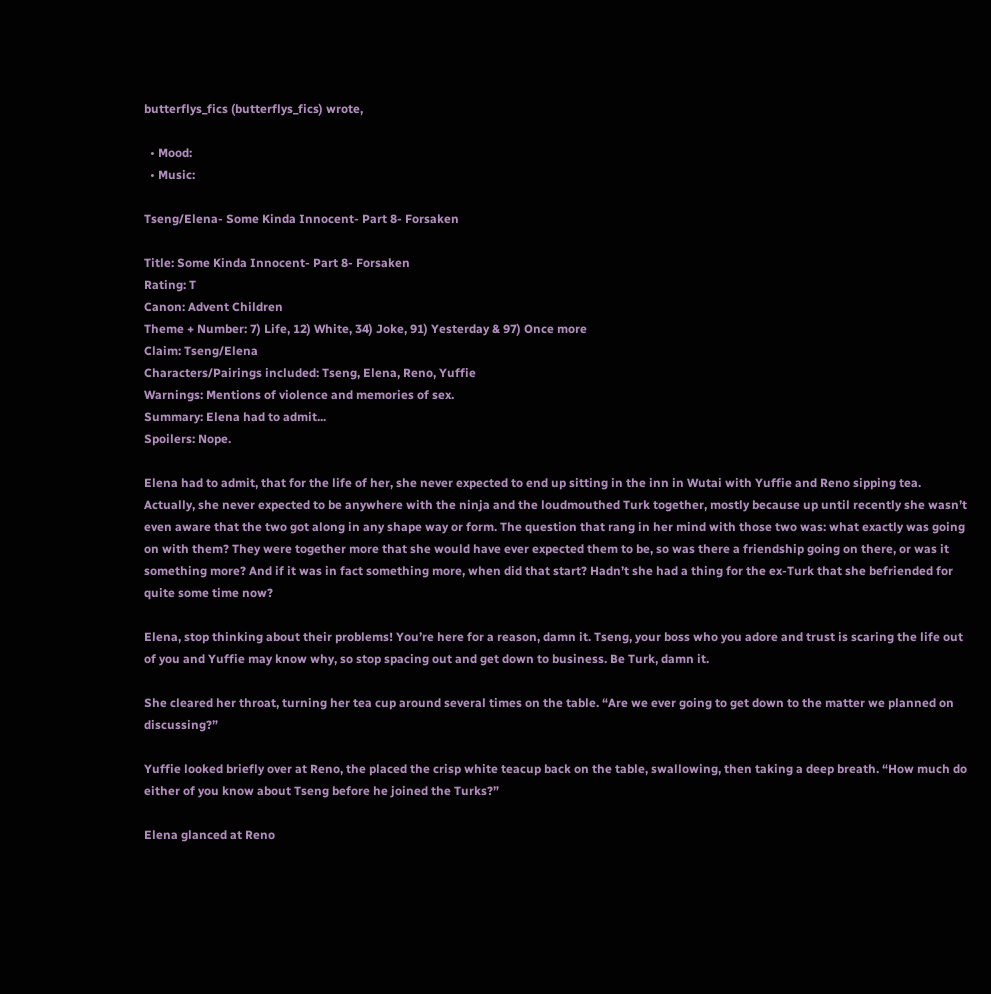butterflys_fics (butterflys_fics) wrote,

  • Mood:
  • Music:

Tseng/Elena- Some Kinda Innocent- Part 8- Forsaken

Title: Some Kinda Innocent- Part 8- Forsaken
Rating: T
Canon: Advent Children
Theme + Number: 7) Life, 12) White, 34) Joke, 91) Yesterday & 97) Once more
Claim: Tseng/Elena
Characters/Pairings included: Tseng, Elena, Reno, Yuffie
Warnings: Mentions of violence and memories of sex.
Summary: Elena had to admit...
Spoilers: Nope.

Elena had to admit, that for the life of her, she never expected to end up sitting in the inn in Wutai with Yuffie and Reno sipping tea. Actually, she never expected to be anywhere with the ninja and the loudmouthed Turk together, mostly because up until recently she wasn’t even aware that the two got along in any shape way or form. The question that rang in her mind with those two was: what exactly was going on with them? They were together more that she would have ever expected them to be, so was there a friendship going on there, or was it something more? And if it was in fact something more, when did that start? Hadn’t she had a thing for the ex-Turk that she befriended for quite some time now?

Elena, stop thinking about their problems! You’re here for a reason, damn it. Tseng, your boss who you adore and trust is scaring the life out of you and Yuffie may know why, so stop spacing out and get down to business. Be Turk, damn it.

She cleared her throat, turning her tea cup around several times on the table. “Are we ever going to get down to the matter we planned on discussing?”

Yuffie looked briefly over at Reno, the placed the crisp white teacup back on the table, swallowing, then taking a deep breath. “How much do either of you know about Tseng before he joined the Turks?”

Elena glanced at Reno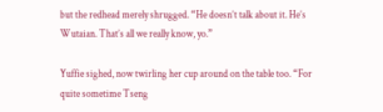but the redhead merely shrugged. “He doesn’t talk about it. He’s Wutaian. That’s all we really know, yo.”

Yuffie sighed, now twirling her cup around on the table too. “For quite sometime Tseng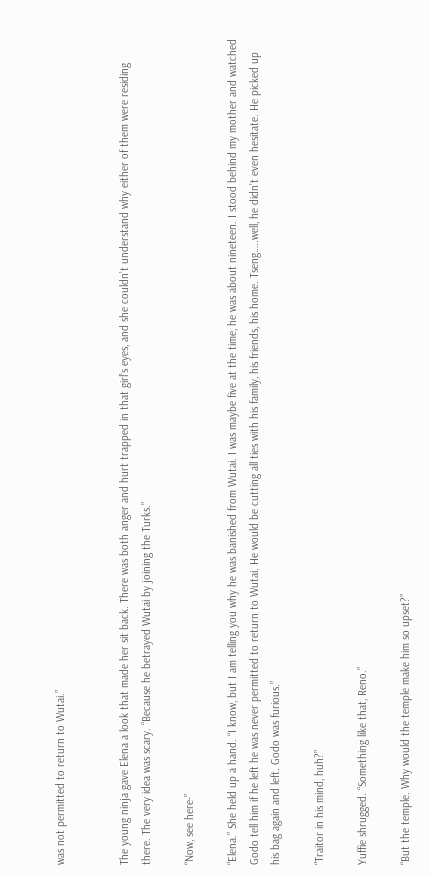was not permitted to return to Wutai.”


The young ninja gave Elena a look that made her sit back. There was both anger and hurt trapped in that girl’s eyes, and she couldn’t understand why either of them were residing there. The very idea was scary. “Because he betrayed Wutai by joining the Turks.”

“Now, see here-”

“Elena.” She held up a hand. “I know, but I am telling you why he was banished from Wutai. I was maybe five at the time, he was about nineteen. I stood behind my mother and watched Godo tell him if he left he was never permitted to return to Wutai. He would be cutting all ties with his family, his friends, his home. Tseng…..well, he didn’t even hesitate. He picked up his bag again and left. Godo was furious.”

“Traitor in his mind, huh?”

Yuffie shrugged. “Something like that, Reno.”

“But the temple. Why would the temple make him so upset?”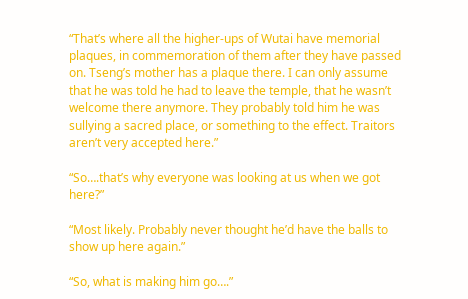“That’s where all the higher-ups of Wutai have memorial plaques, in commemoration of them after they have passed on. Tseng’s mother has a plaque there. I can only assume that he was told he had to leave the temple, that he wasn’t welcome there anymore. They probably told him he was sullying a sacred place, or something to the effect. Traitors aren’t very accepted here.”

“So….that’s why everyone was looking at us when we got here?”

“Most likely. Probably never thought he’d have the balls to show up here again.”

“So, what is making him go….”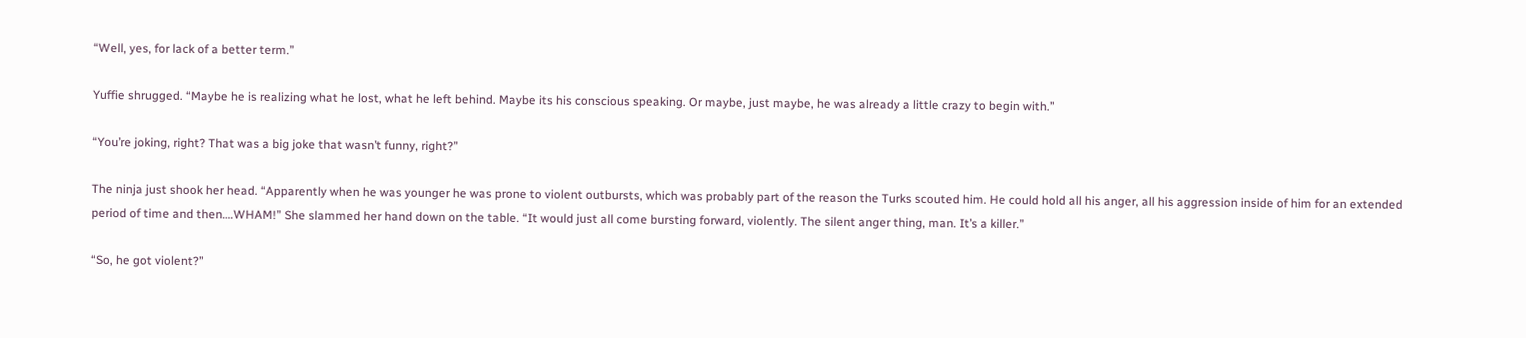“Well, yes, for lack of a better term.”

Yuffie shrugged. “Maybe he is realizing what he lost, what he left behind. Maybe its his conscious speaking. Or maybe, just maybe, he was already a little crazy to begin with.”

“You’re joking, right? That was a big joke that wasn’t funny, right?”

The ninja just shook her head. “Apparently when he was younger he was prone to violent outbursts, which was probably part of the reason the Turks scouted him. He could hold all his anger, all his aggression inside of him for an extended period of time and then….WHAM!” She slammed her hand down on the table. “It would just all come bursting forward, violently. The silent anger thing, man. It’s a killer.”

“So, he got violent?”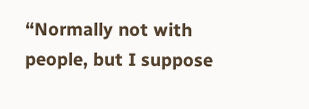“Normally not with people, but I suppose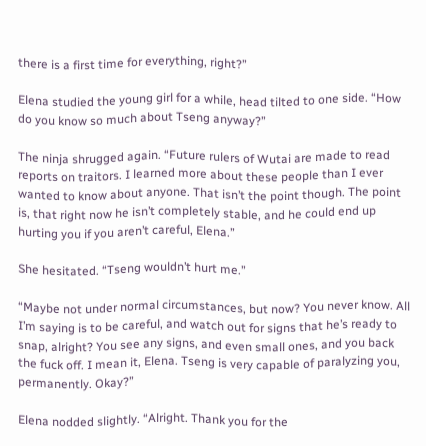there is a first time for everything, right?”

Elena studied the young girl for a while, head tilted to one side. “How do you know so much about Tseng anyway?”

The ninja shrugged again. “Future rulers of Wutai are made to read reports on traitors. I learned more about these people than I ever wanted to know about anyone. That isn’t the point though. The point is, that right now he isn’t completely stable, and he could end up hurting you if you aren’t careful, Elena.”

She hesitated. “Tseng wouldn’t hurt me.”

“Maybe not under normal circumstances, but now? You never know. All I’m saying is to be careful, and watch out for signs that he’s ready to snap, alright? You see any signs, and even small ones, and you back the fuck off. I mean it, Elena. Tseng is very capable of paralyzing you, permanently. Okay?”

Elena nodded slightly. “Alright. Thank you for the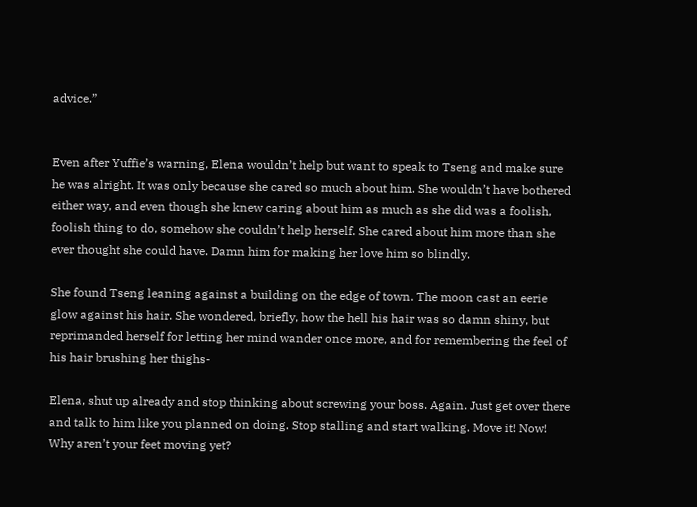advice.”


Even after Yuffie’s warning, Elena wouldn’t help but want to speak to Tseng and make sure he was alright. It was only because she cared so much about him. She wouldn’t have bothered either way, and even though she knew caring about him as much as she did was a foolish, foolish thing to do, somehow she couldn’t help herself. She cared about him more than she ever thought she could have. Damn him for making her love him so blindly.

She found Tseng leaning against a building on the edge of town. The moon cast an eerie glow against his hair. She wondered, briefly, how the hell his hair was so damn shiny, but reprimanded herself for letting her mind wander once more, and for remembering the feel of his hair brushing her thighs-

Elena, shut up already and stop thinking about screwing your boss. Again. Just get over there and talk to him like you planned on doing. Stop stalling and start walking. Move it! Now! Why aren’t your feet moving yet?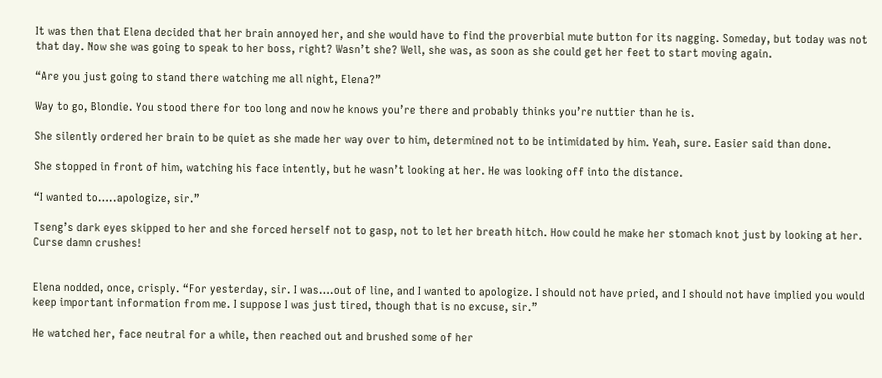It was then that Elena decided that her brain annoyed her, and she would have to find the proverbial mute button for its nagging. Someday, but today was not that day. Now she was going to speak to her boss, right? Wasn’t she? Well, she was, as soon as she could get her feet to start moving again.

“Are you just going to stand there watching me all night, Elena?”

Way to go, Blondie. You stood there for too long and now he knows you’re there and probably thinks you’re nuttier than he is.

She silently ordered her brain to be quiet as she made her way over to him, determined not to be intimidated by him. Yeah, sure. Easier said than done.

She stopped in front of him, watching his face intently, but he wasn’t looking at her. He was looking off into the distance.

“I wanted to…..apologize, sir.”

Tseng’s dark eyes skipped to her and she forced herself not to gasp, not to let her breath hitch. How could he make her stomach knot just by looking at her. Curse damn crushes!


Elena nodded, once, crisply. “For yesterday, sir. I was….out of line, and I wanted to apologize. I should not have pried, and I should not have implied you would keep important information from me. I suppose I was just tired, though that is no excuse, sir.”

He watched her, face neutral for a while, then reached out and brushed some of her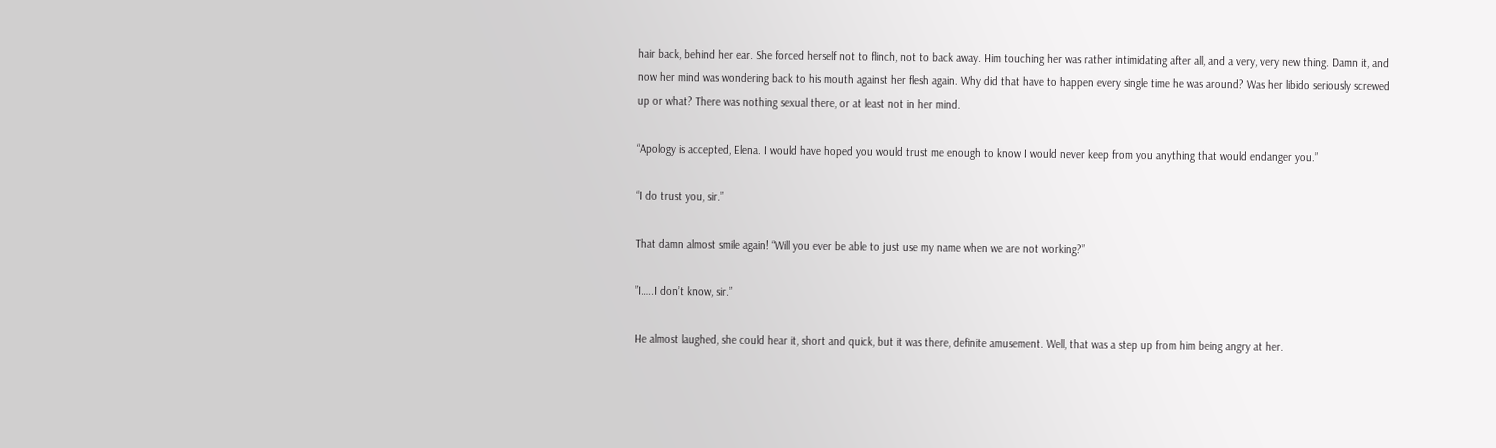hair back, behind her ear. She forced herself not to flinch, not to back away. Him touching her was rather intimidating after all, and a very, very new thing. Damn it, and now her mind was wondering back to his mouth against her flesh again. Why did that have to happen every single time he was around? Was her libido seriously screwed up or what? There was nothing sexual there, or at least not in her mind.

“Apology is accepted, Elena. I would have hoped you would trust me enough to know I would never keep from you anything that would endanger you.”

“I do trust you, sir.”

That damn almost smile again! “Will you ever be able to just use my name when we are not working?”

”I…..I don’t know, sir.”

He almost laughed, she could hear it, short and quick, but it was there, definite amusement. Well, that was a step up from him being angry at her.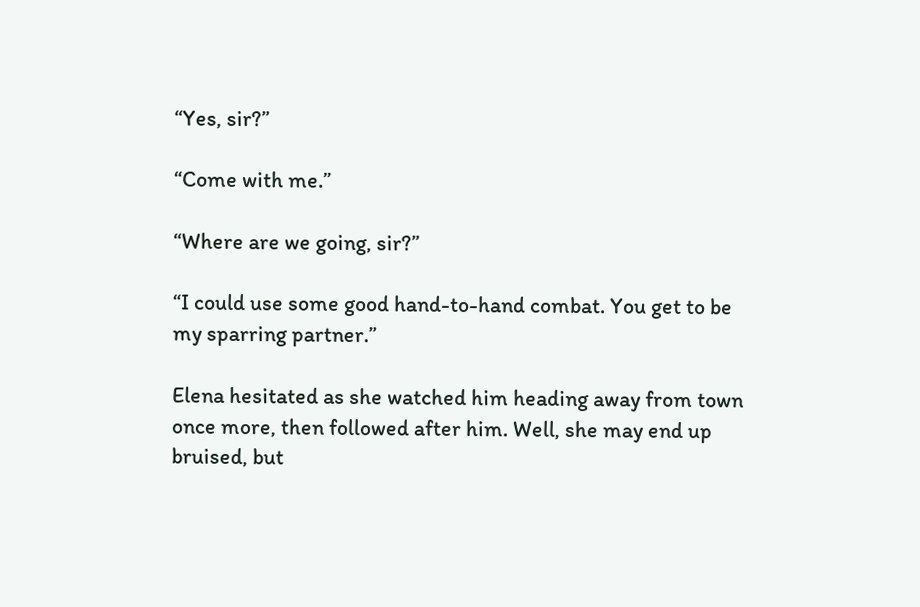“Yes, sir?”

“Come with me.”

“Where are we going, sir?”

“I could use some good hand-to-hand combat. You get to be my sparring partner.”

Elena hesitated as she watched him heading away from town once more, then followed after him. Well, she may end up bruised, but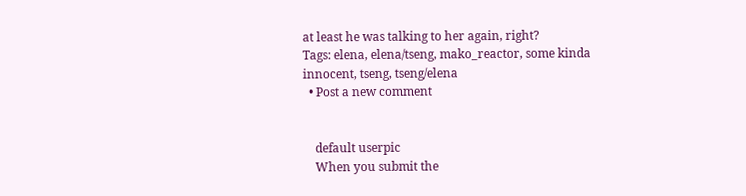at least he was talking to her again, right?
Tags: elena, elena/tseng, mako_reactor, some kinda innocent, tseng, tseng/elena
  • Post a new comment


    default userpic
    When you submit the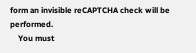form an invisible reCAPTCHA check will be performed.
    You must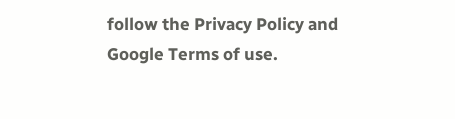follow the Privacy Policy and Google Terms of use.